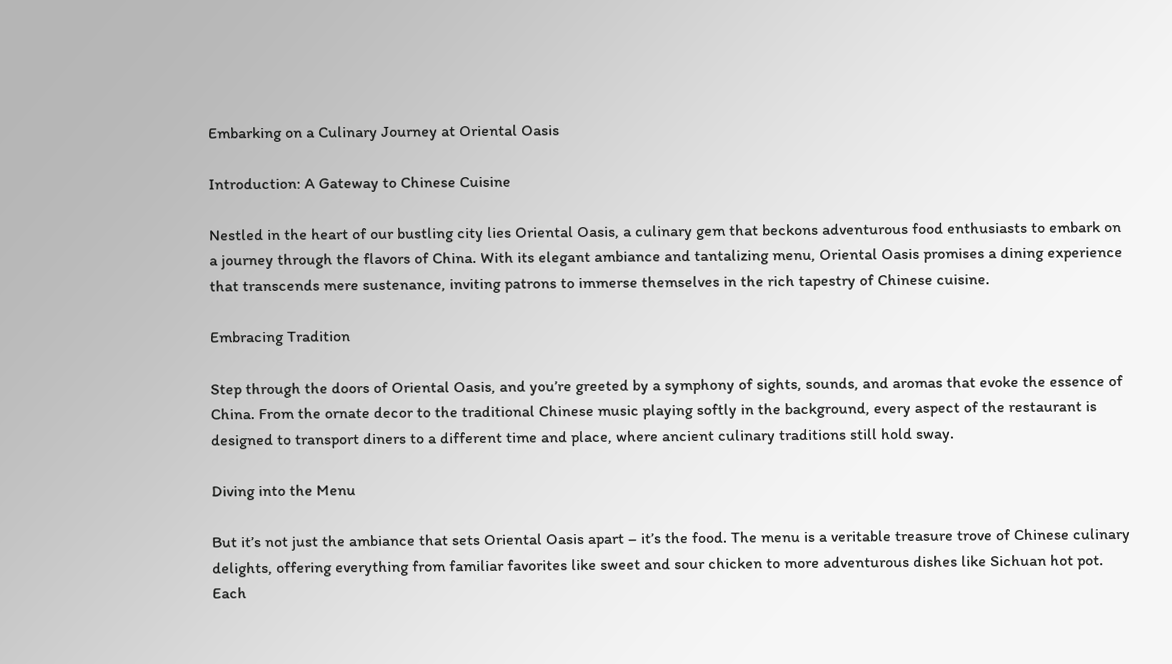Embarking on a Culinary Journey at Oriental Oasis

Introduction: A Gateway to Chinese Cuisine

Nestled in the heart of our bustling city lies Oriental Oasis, a culinary gem that beckons adventurous food enthusiasts to embark on a journey through the flavors of China. With its elegant ambiance and tantalizing menu, Oriental Oasis promises a dining experience that transcends mere sustenance, inviting patrons to immerse themselves in the rich tapestry of Chinese cuisine.

Embracing Tradition

Step through the doors of Oriental Oasis, and you’re greeted by a symphony of sights, sounds, and aromas that evoke the essence of China. From the ornate decor to the traditional Chinese music playing softly in the background, every aspect of the restaurant is designed to transport diners to a different time and place, where ancient culinary traditions still hold sway.

Diving into the Menu

But it’s not just the ambiance that sets Oriental Oasis apart – it’s the food. The menu is a veritable treasure trove of Chinese culinary delights, offering everything from familiar favorites like sweet and sour chicken to more adventurous dishes like Sichuan hot pot. Each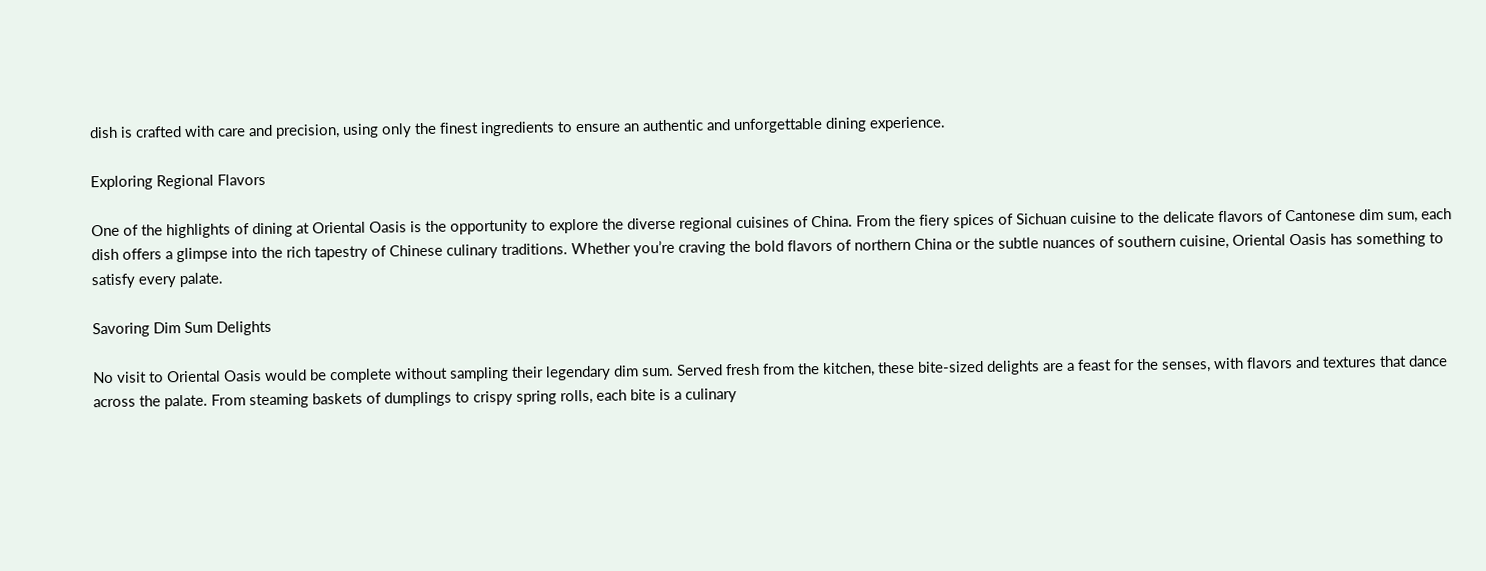dish is crafted with care and precision, using only the finest ingredients to ensure an authentic and unforgettable dining experience.

Exploring Regional Flavors

One of the highlights of dining at Oriental Oasis is the opportunity to explore the diverse regional cuisines of China. From the fiery spices of Sichuan cuisine to the delicate flavors of Cantonese dim sum, each dish offers a glimpse into the rich tapestry of Chinese culinary traditions. Whether you’re craving the bold flavors of northern China or the subtle nuances of southern cuisine, Oriental Oasis has something to satisfy every palate.

Savoring Dim Sum Delights

No visit to Oriental Oasis would be complete without sampling their legendary dim sum. Served fresh from the kitchen, these bite-sized delights are a feast for the senses, with flavors and textures that dance across the palate. From steaming baskets of dumplings to crispy spring rolls, each bite is a culinary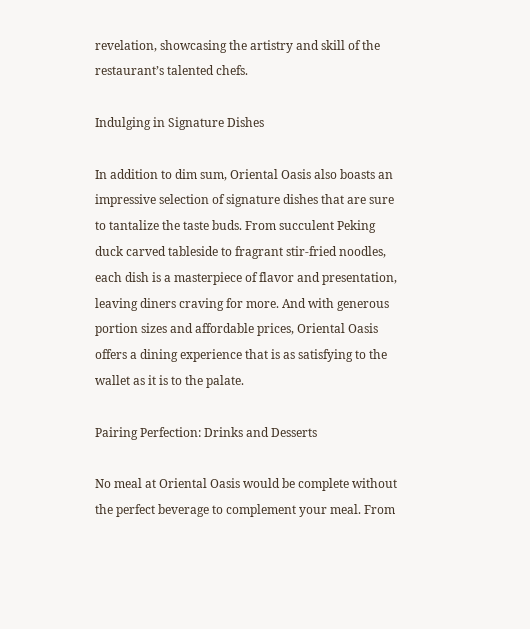revelation, showcasing the artistry and skill of the restaurant’s talented chefs.

Indulging in Signature Dishes

In addition to dim sum, Oriental Oasis also boasts an impressive selection of signature dishes that are sure to tantalize the taste buds. From succulent Peking duck carved tableside to fragrant stir-fried noodles, each dish is a masterpiece of flavor and presentation, leaving diners craving for more. And with generous portion sizes and affordable prices, Oriental Oasis offers a dining experience that is as satisfying to the wallet as it is to the palate.

Pairing Perfection: Drinks and Desserts

No meal at Oriental Oasis would be complete without the perfect beverage to complement your meal. From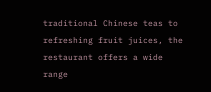traditional Chinese teas to refreshing fruit juices, the restaurant offers a wide range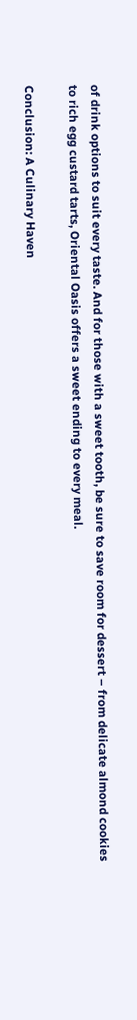of drink options to suit every taste. And for those with a sweet tooth, be sure to save room for dessert – from delicate almond cookies to rich egg custard tarts, Oriental Oasis offers a sweet ending to every meal.

Conclusion: A Culinary Haven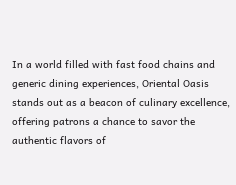In a world filled with fast food chains and generic dining experiences, Oriental Oasis stands out as a beacon of culinary excellence, offering patrons a chance to savor the authentic flavors of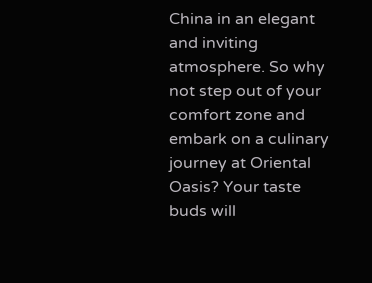China in an elegant and inviting atmosphere. So why not step out of your comfort zone and embark on a culinary journey at Oriental Oasis? Your taste buds will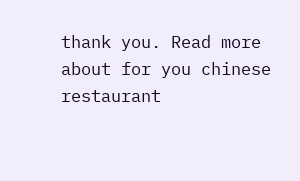thank you. Read more about for you chinese restaurant